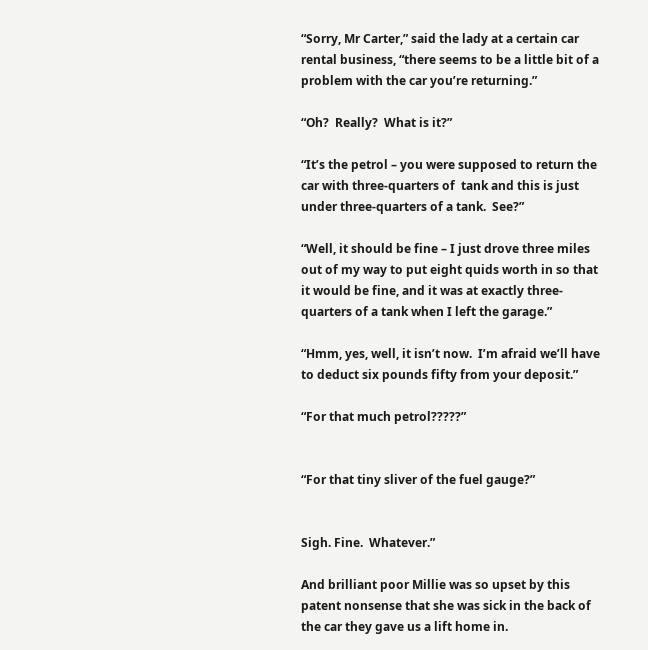“Sorry, Mr Carter,” said the lady at a certain car rental business, “there seems to be a little bit of a problem with the car you’re returning.”

“Oh?  Really?  What is it?”

“It’s the petrol – you were supposed to return the car with three-quarters of  tank and this is just under three-quarters of a tank.  See?”

“Well, it should be fine – I just drove three miles out of my way to put eight quids worth in so that it would be fine, and it was at exactly three-quarters of a tank when I left the garage.”

“Hmm, yes, well, it isn’t now.  I’m afraid we’ll have to deduct six pounds fifty from your deposit.”

“For that much petrol?????”


“For that tiny sliver of the fuel gauge?”


Sigh. Fine.  Whatever.”

And brilliant poor Millie was so upset by this patent nonsense that she was sick in the back of the car they gave us a lift home in.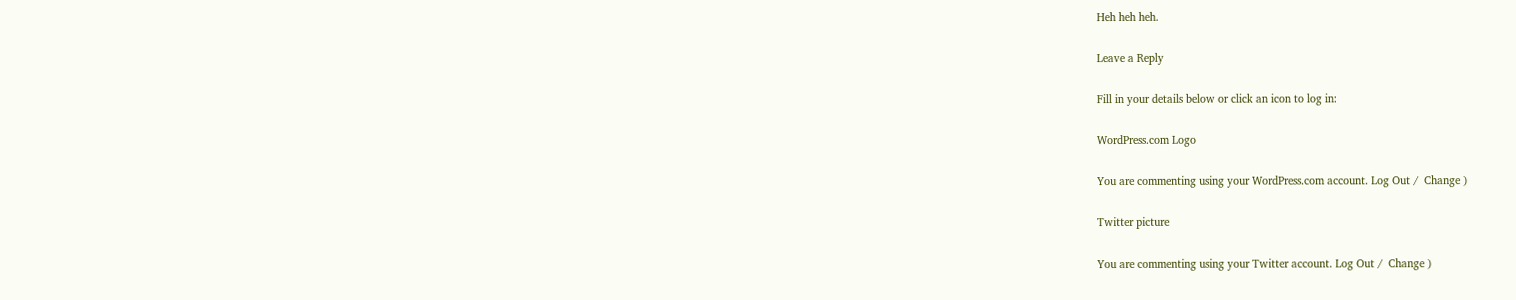Heh heh heh.

Leave a Reply

Fill in your details below or click an icon to log in:

WordPress.com Logo

You are commenting using your WordPress.com account. Log Out /  Change )

Twitter picture

You are commenting using your Twitter account. Log Out /  Change )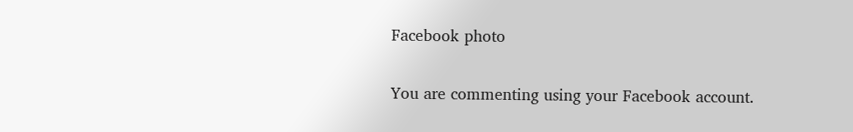Facebook photo

You are commenting using your Facebook account.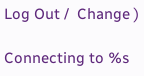Log Out /  Change )

Connecting to %s